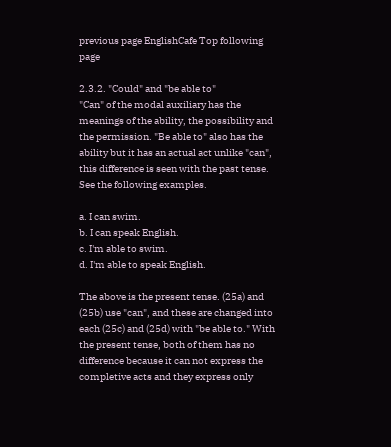previous page EnglishCafe Top following page

2.3.2. "Could" and "be able to"
"Can" of the modal auxiliary has the meanings of the ability, the possibility and the permission. "Be able to" also has the ability but it has an actual act unlike "can", this difference is seen with the past tense. See the following examples.

a. I can swim.
b. I can speak English.
c. I'm able to swim.
d. I'm able to speak English.

The above is the present tense. (25a) and (25b) use "can", and these are changed into each (25c) and (25d) with "be able to." With the present tense, both of them has no difference because it can not express the completive acts and they express only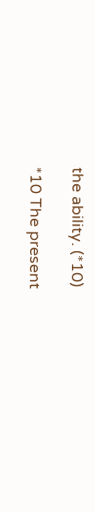the ability. (*10)

*10 The present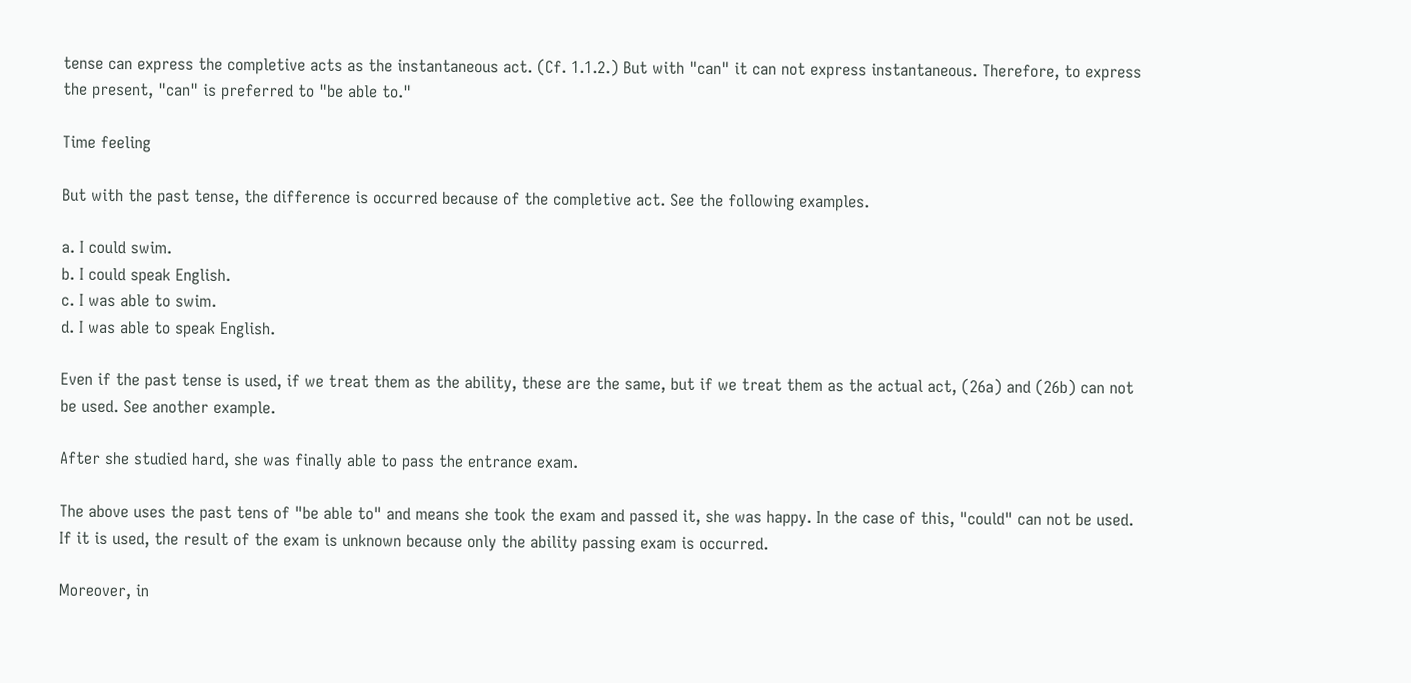tense can express the completive acts as the instantaneous act. (Cf. 1.1.2.) But with "can" it can not express instantaneous. Therefore, to express the present, "can" is preferred to "be able to."

Time feeling

But with the past tense, the difference is occurred because of the completive act. See the following examples.

a. I could swim.
b. I could speak English.
c. I was able to swim.
d. I was able to speak English.

Even if the past tense is used, if we treat them as the ability, these are the same, but if we treat them as the actual act, (26a) and (26b) can not be used. See another example.

After she studied hard, she was finally able to pass the entrance exam.

The above uses the past tens of "be able to" and means she took the exam and passed it, she was happy. In the case of this, "could" can not be used. If it is used, the result of the exam is unknown because only the ability passing exam is occurred.

Moreover, in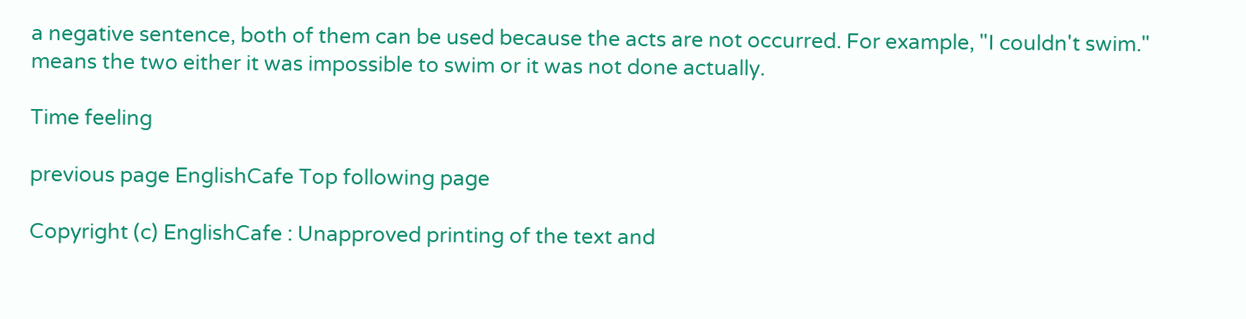a negative sentence, both of them can be used because the acts are not occurred. For example, "I couldn't swim." means the two either it was impossible to swim or it was not done actually.

Time feeling

previous page EnglishCafe Top following page

Copyright (c) EnglishCafe : Unapproved printing of the text and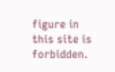figure in this site is forbidden.